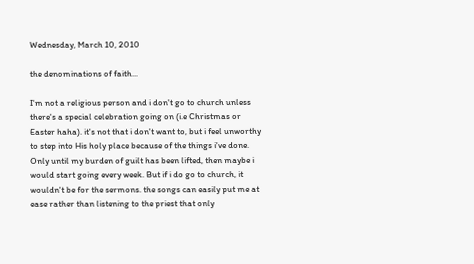Wednesday, March 10, 2010

the denominations of faith...

I'm not a religious person and i don't go to church unless there's a special celebration going on (i.e Christmas or Easter haha). it's not that i don't want to, but i feel unworthy to step into His holy place because of the things i've done. Only until my burden of guilt has been lifted, then maybe i would start going every week. But if i do go to church, it wouldn't be for the sermons. the songs can easily put me at ease rather than listening to the priest that only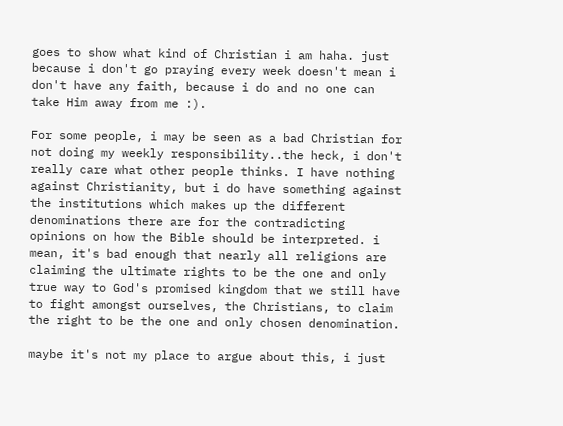goes to show what kind of Christian i am haha. just because i don't go praying every week doesn't mean i don't have any faith, because i do and no one can take Him away from me :).

For some people, i may be seen as a bad Christian for not doing my weekly responsibility..the heck, i don't really care what other people thinks. I have nothing against Christianity, but i do have something against the institutions which makes up the different denominations there are for the contradicting opinions on how the Bible should be interpreted. i mean, it's bad enough that nearly all religions are claiming the ultimate rights to be the one and only true way to God's promised kingdom that we still have to fight amongst ourselves, the Christians, to claim the right to be the one and only chosen denomination.

maybe it's not my place to argue about this, i just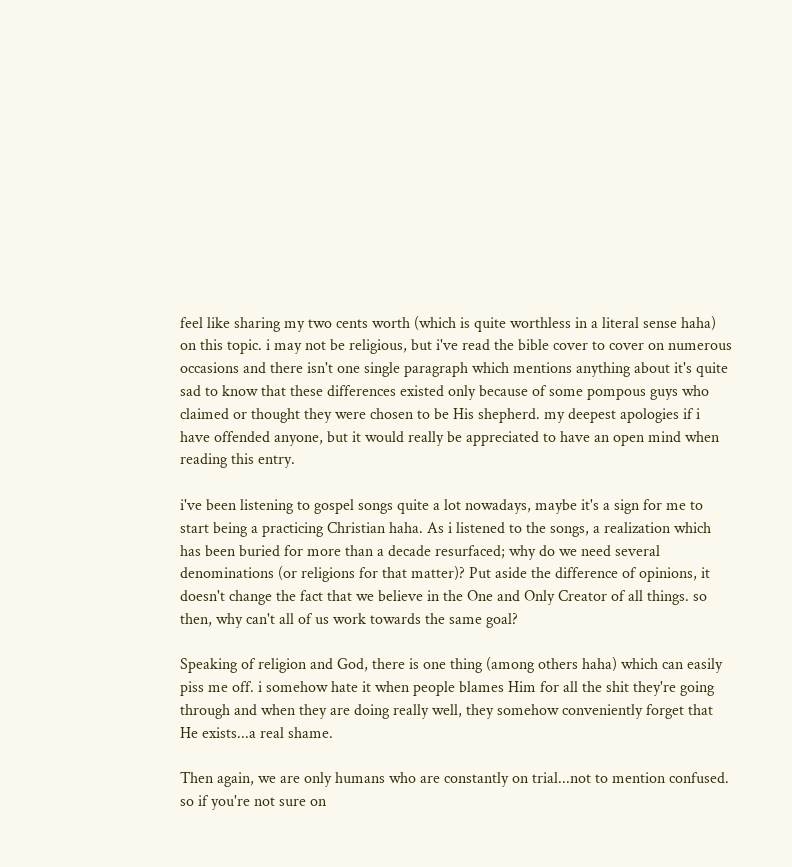feel like sharing my two cents worth (which is quite worthless in a literal sense haha) on this topic. i may not be religious, but i've read the bible cover to cover on numerous occasions and there isn't one single paragraph which mentions anything about it's quite sad to know that these differences existed only because of some pompous guys who claimed or thought they were chosen to be His shepherd. my deepest apologies if i have offended anyone, but it would really be appreciated to have an open mind when reading this entry.

i've been listening to gospel songs quite a lot nowadays, maybe it's a sign for me to start being a practicing Christian haha. As i listened to the songs, a realization which has been buried for more than a decade resurfaced; why do we need several denominations (or religions for that matter)? Put aside the difference of opinions, it doesn't change the fact that we believe in the One and Only Creator of all things. so then, why can't all of us work towards the same goal?

Speaking of religion and God, there is one thing (among others haha) which can easily piss me off. i somehow hate it when people blames Him for all the shit they're going through and when they are doing really well, they somehow conveniently forget that He exists...a real shame.

Then again, we are only humans who are constantly on trial...not to mention confused. so if you're not sure on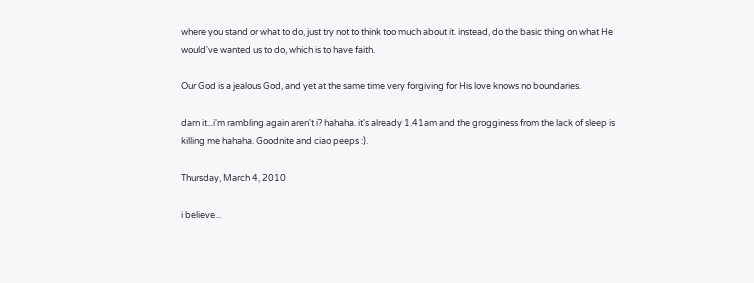where you stand or what to do, just try not to think too much about it. instead, do the basic thing on what He would've wanted us to do, which is to have faith.

Our God is a jealous God, and yet at the same time very forgiving for His love knows no boundaries.

darn it...i'm rambling again aren't i? hahaha. it's already 1.41am and the grogginess from the lack of sleep is killing me hahaha. Goodnite and ciao peeps :).

Thursday, March 4, 2010

i believe...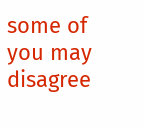some of you may disagree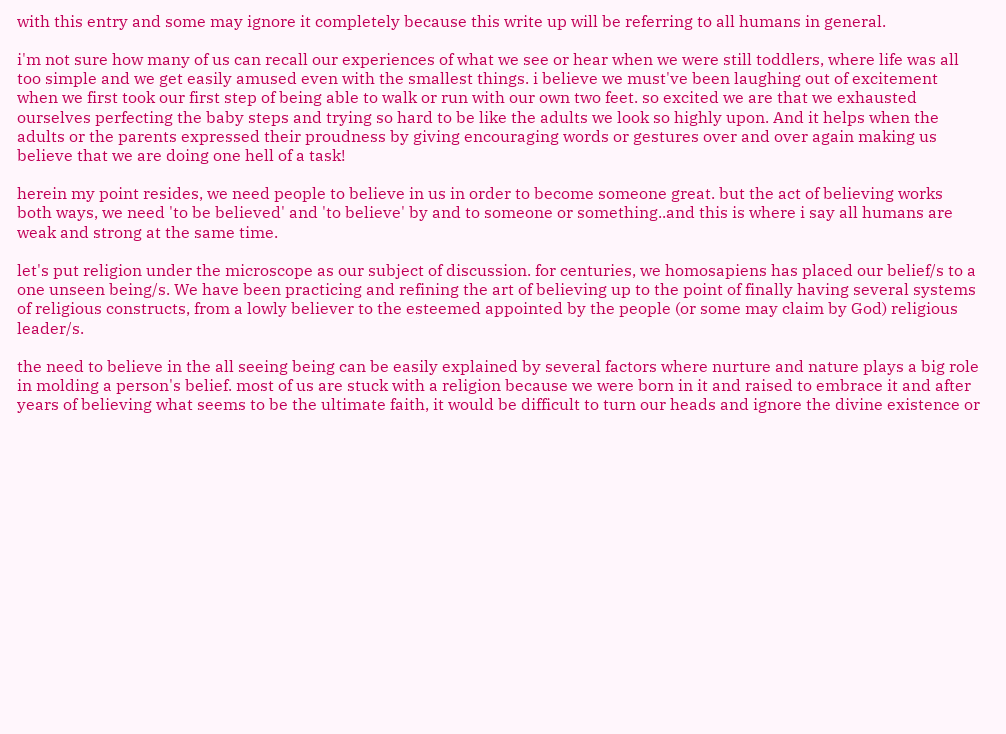with this entry and some may ignore it completely because this write up will be referring to all humans in general.

i'm not sure how many of us can recall our experiences of what we see or hear when we were still toddlers, where life was all too simple and we get easily amused even with the smallest things. i believe we must've been laughing out of excitement when we first took our first step of being able to walk or run with our own two feet. so excited we are that we exhausted ourselves perfecting the baby steps and trying so hard to be like the adults we look so highly upon. And it helps when the adults or the parents expressed their proudness by giving encouraging words or gestures over and over again making us believe that we are doing one hell of a task!

herein my point resides, we need people to believe in us in order to become someone great. but the act of believing works both ways, we need 'to be believed' and 'to believe' by and to someone or something..and this is where i say all humans are weak and strong at the same time.

let's put religion under the microscope as our subject of discussion. for centuries, we homosapiens has placed our belief/s to a one unseen being/s. We have been practicing and refining the art of believing up to the point of finally having several systems of religious constructs, from a lowly believer to the esteemed appointed by the people (or some may claim by God) religious leader/s.

the need to believe in the all seeing being can be easily explained by several factors where nurture and nature plays a big role in molding a person's belief. most of us are stuck with a religion because we were born in it and raised to embrace it and after years of believing what seems to be the ultimate faith, it would be difficult to turn our heads and ignore the divine existence or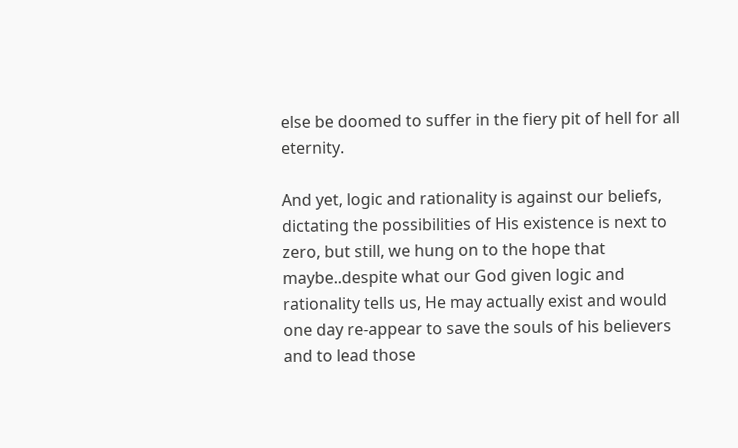else be doomed to suffer in the fiery pit of hell for all eternity.

And yet, logic and rationality is against our beliefs, dictating the possibilities of His existence is next to zero, but still, we hung on to the hope that maybe..despite what our God given logic and rationality tells us, He may actually exist and would one day re-appear to save the souls of his believers and to lead those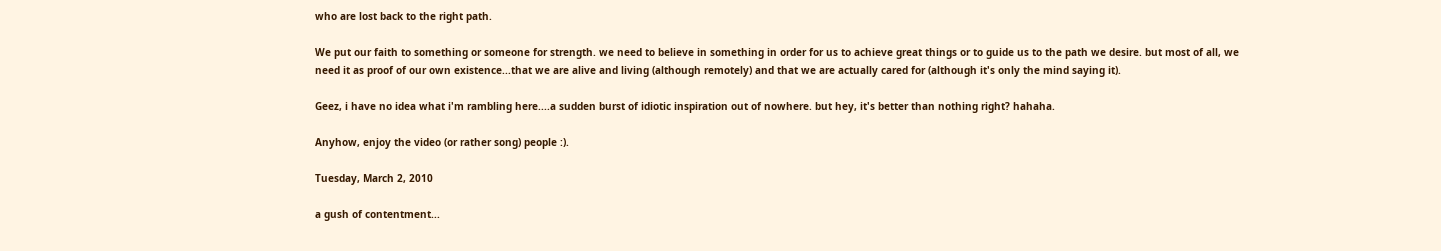who are lost back to the right path.

We put our faith to something or someone for strength. we need to believe in something in order for us to achieve great things or to guide us to the path we desire. but most of all, we need it as proof of our own existence...that we are alive and living (although remotely) and that we are actually cared for (although it's only the mind saying it).

Geez, i have no idea what i'm rambling here....a sudden burst of idiotic inspiration out of nowhere. but hey, it's better than nothing right? hahaha.

Anyhow, enjoy the video (or rather song) people :).

Tuesday, March 2, 2010

a gush of contentment...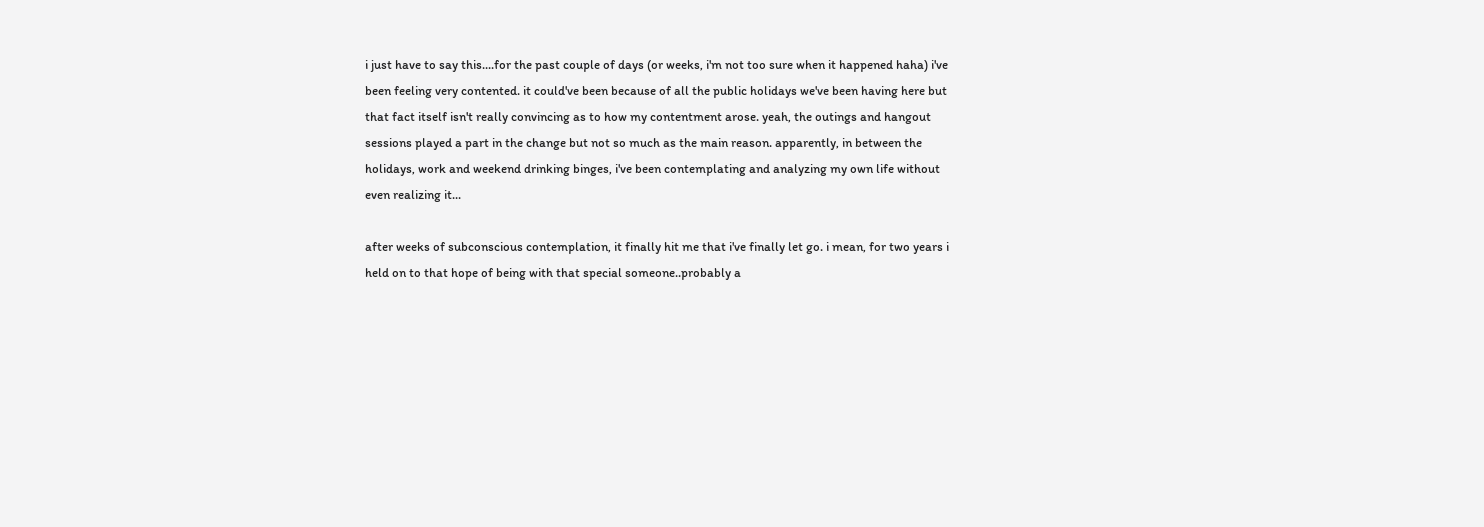i just have to say this....for the past couple of days (or weeks, i'm not too sure when it happened haha) i've been feeling very contented. it could've been because of all the public holidays we've been having here but that fact itself isn't really convincing as to how my contentment arose. yeah, the outings and hangout sessions played a part in the change but not so much as the main reason. apparently, in between the holidays, work and weekend drinking binges, i've been contemplating and analyzing my own life without even realizing it...

after weeks of subconscious contemplation, it finally hit me that i've finally let go. i mean, for two years i held on to that hope of being with that special someone..probably a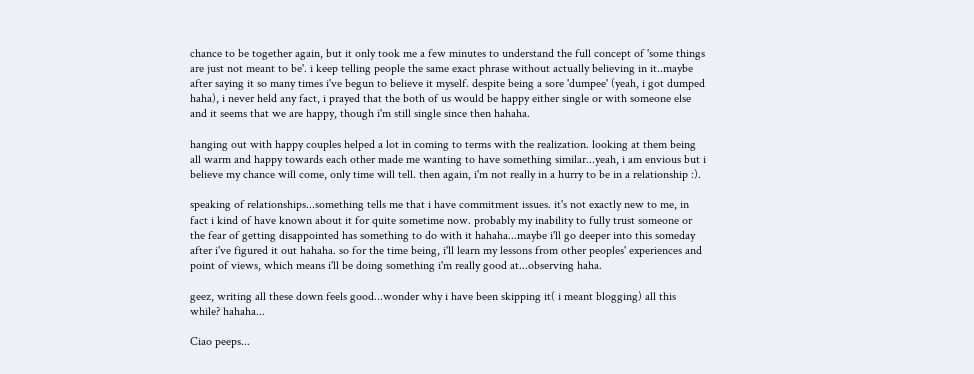chance to be together again, but it only took me a few minutes to understand the full concept of 'some things are just not meant to be'. i keep telling people the same exact phrase without actually believing in it..maybe after saying it so many times i've begun to believe it myself. despite being a sore 'dumpee' (yeah, i got dumped haha), i never held any fact, i prayed that the both of us would be happy either single or with someone else and it seems that we are happy, though i'm still single since then hahaha.

hanging out with happy couples helped a lot in coming to terms with the realization. looking at them being all warm and happy towards each other made me wanting to have something similar...yeah, i am envious but i believe my chance will come, only time will tell. then again, i'm not really in a hurry to be in a relationship :).

speaking of relationships...something tells me that i have commitment issues. it's not exactly new to me, in fact i kind of have known about it for quite sometime now. probably my inability to fully trust someone or the fear of getting disappointed has something to do with it hahaha...maybe i'll go deeper into this someday after i've figured it out hahaha. so for the time being, i'll learn my lessons from other peoples' experiences and point of views, which means i'll be doing something i'm really good at...observing haha.

geez, writing all these down feels good...wonder why i have been skipping it( i meant blogging) all this while? hahaha...

Ciao peeps...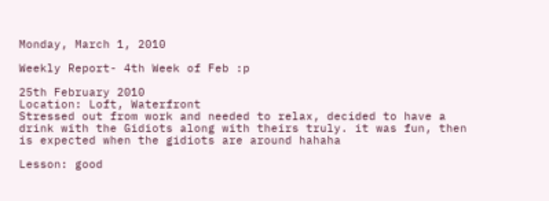Monday, March 1, 2010

Weekly Report- 4th Week of Feb :p

25th February 2010
Location: Loft, Waterfront
Stressed out from work and needed to relax, decided to have a drink with the Gidiots along with theirs truly. it was fun, then is expected when the gidiots are around hahaha

Lesson: good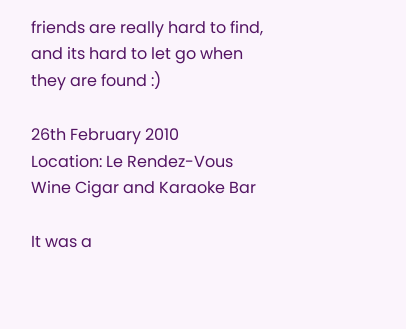friends are really hard to find, and its hard to let go when they are found :)

26th February 2010
Location: Le Rendez-Vous Wine Cigar and Karaoke Bar

It was a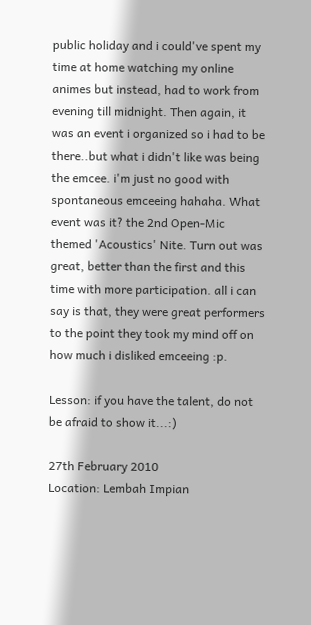public holiday and i could've spent my time at home watching my online animes but instead, had to work from evening till midnight. Then again, it was an event i organized so i had to be there..but what i didn't like was being the emcee. i'm just no good with spontaneous emceeing hahaha. What event was it? the 2nd Open-Mic themed 'Acoustics' Nite. Turn out was great, better than the first and this time with more participation. all i can say is that, they were great performers to the point they took my mind off on how much i disliked emceeing :p.

Lesson: if you have the talent, do not be afraid to show it...:)

27th February 2010
Location: Lembah Impian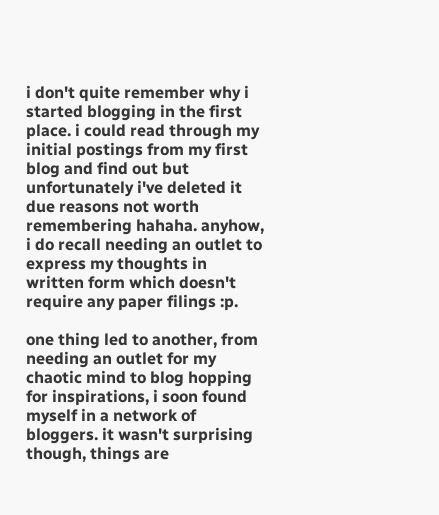i don't quite remember why i started blogging in the first place. i could read through my initial postings from my first blog and find out but unfortunately i've deleted it due reasons not worth remembering hahaha. anyhow, i do recall needing an outlet to express my thoughts in written form which doesn't require any paper filings :p.

one thing led to another, from needing an outlet for my chaotic mind to blog hopping for inspirations, i soon found myself in a network of bloggers. it wasn't surprising though, things are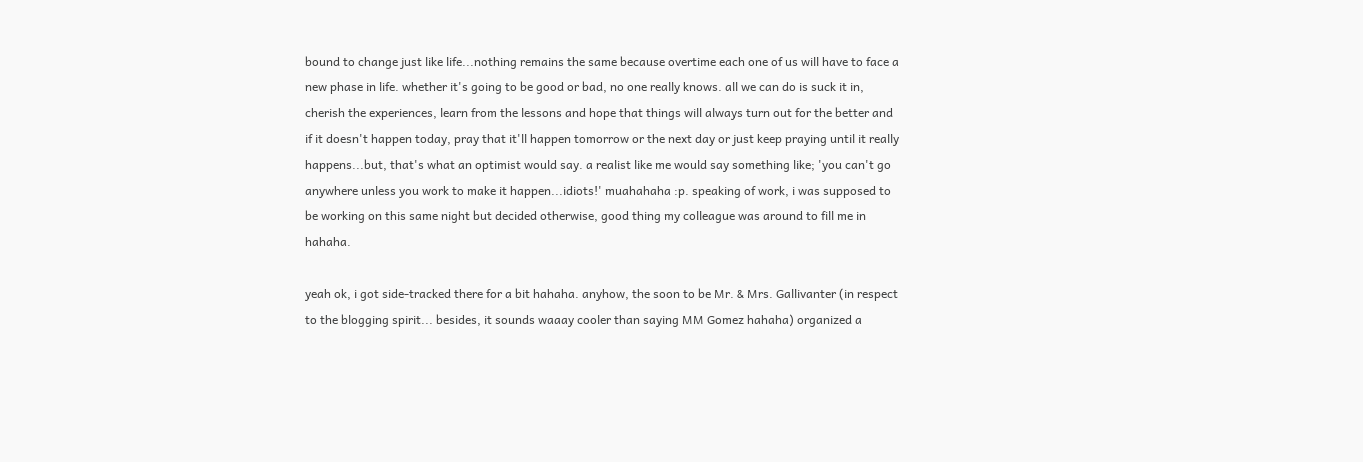bound to change just like life...nothing remains the same because overtime each one of us will have to face a new phase in life. whether it's going to be good or bad, no one really knows. all we can do is suck it in, cherish the experiences, learn from the lessons and hope that things will always turn out for the better and if it doesn't happen today, pray that it'll happen tomorrow or the next day or just keep praying until it really happens...but, that's what an optimist would say. a realist like me would say something like; 'you can't go anywhere unless you work to make it happen...idiots!' muahahaha :p. speaking of work, i was supposed to be working on this same night but decided otherwise, good thing my colleague was around to fill me in hahaha.

yeah ok, i got side-tracked there for a bit hahaha. anyhow, the soon to be Mr. & Mrs. Gallivanter (in respect to the blogging spirit... besides, it sounds waaay cooler than saying MM Gomez hahaha) organized a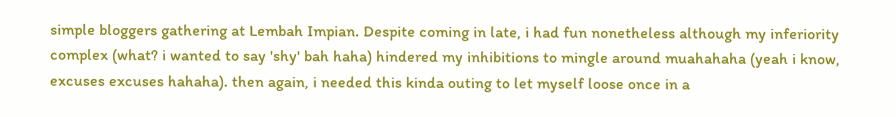simple bloggers gathering at Lembah Impian. Despite coming in late, i had fun nonetheless although my inferiority complex (what? i wanted to say 'shy' bah haha) hindered my inhibitions to mingle around muahahaha (yeah i know, excuses excuses hahaha). then again, i needed this kinda outing to let myself loose once in a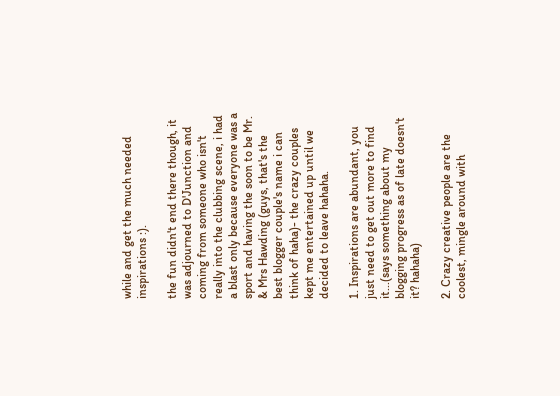while and get the much needed inspirations :).

the fun didn't end there though, it was adjourned to D'Junction and coming from someone who isn't really into the clubbing scene, i had a blast only because everyone was a sport and having the soon to be Mr. & Mrs Hawding (guys, that's the best blogger couple's name i can think of haha)- the crazy couples kept me entertained up until we decided to leave hahaha.

1. Inspirations are abundant, you just need to get out more to find it...(says something about my blogging progress as of late doesn't it? hahaha)

2. Crazy creative people are the coolest, mingle around with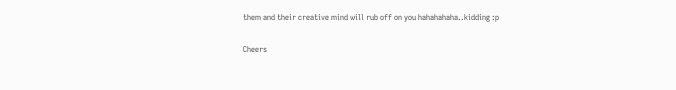them and their creative mind will rub off on you hahahahaha..kidding :p

Cheers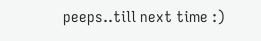peeps..till next time :)